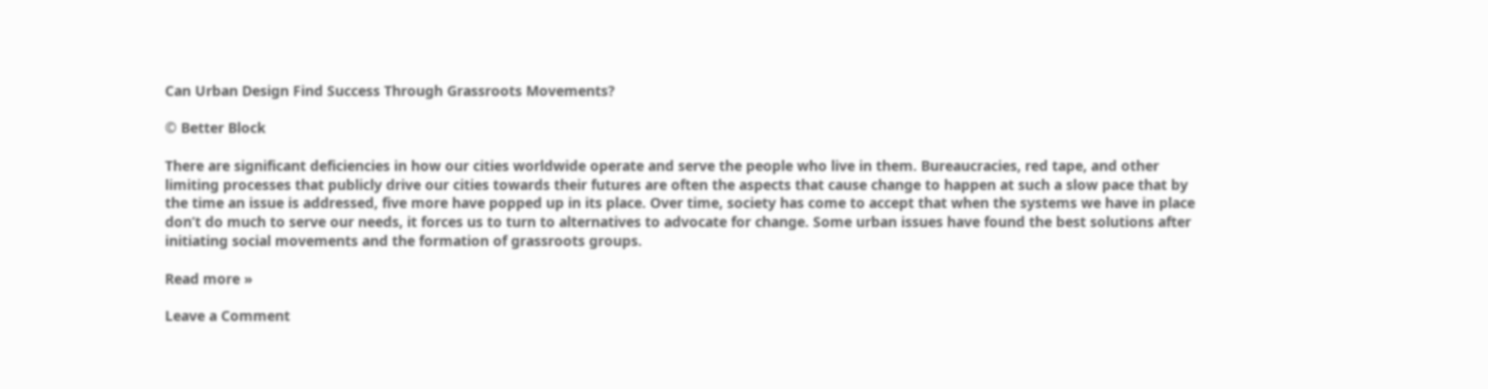Can Urban Design Find Success Through Grassroots Movements?

© Better Block

There are significant deficiencies in how our cities worldwide operate and serve the people who live in them. Bureaucracies, red tape, and other limiting processes that publicly drive our cities towards their futures are often the aspects that cause change to happen at such a slow pace that by the time an issue is addressed, five more have popped up in its place. Over time, society has come to accept that when the systems we have in place don’t do much to serve our needs, it forces us to turn to alternatives to advocate for change. Some urban issues have found the best solutions after initiating social movements and the formation of grassroots groups.

Read more »

Leave a Comment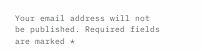Your email address will not be published. Required fields are marked *